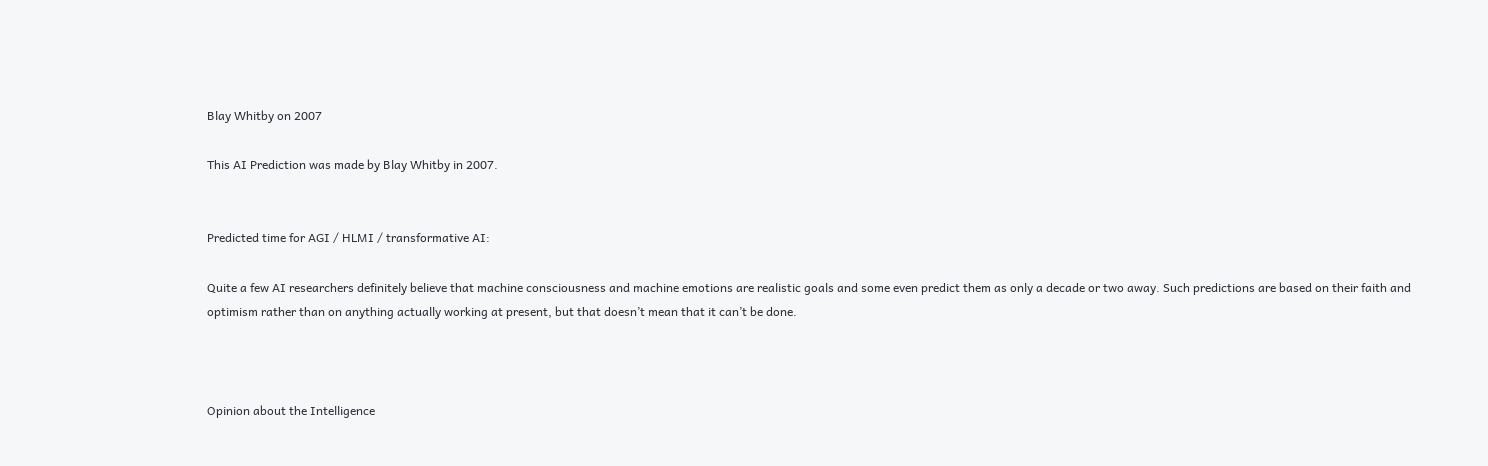Blay Whitby on 2007

This AI Prediction was made by Blay Whitby in 2007.


Predicted time for AGI / HLMI / transformative AI:

Quite a few AI researchers definitely believe that machine consciousness and machine emotions are realistic goals and some even predict them as only a decade or two away. Such predictions are based on their faith and optimism rather than on anything actually working at present, but that doesn’t mean that it can’t be done.



Opinion about the Intelligence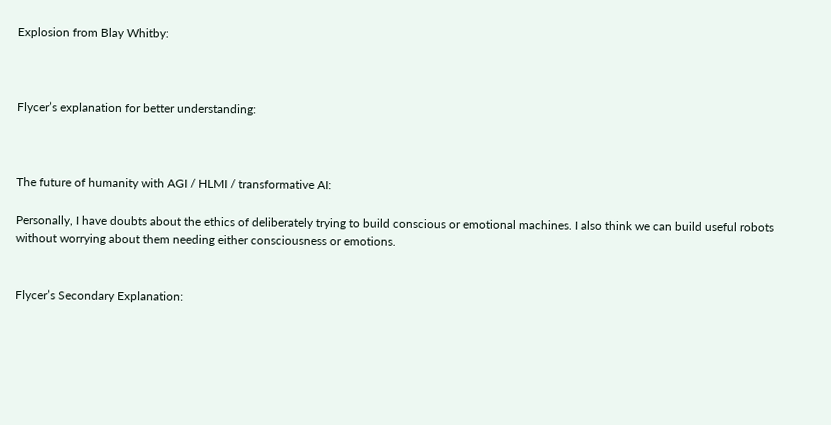Explosion from Blay Whitby:



Flycer’s explanation for better understanding:



The future of humanity with AGI / HLMI / transformative AI:

Personally, I have doubts about the ethics of deliberately trying to build conscious or emotional machines. I also think we can build useful robots without worrying about them needing either consciousness or emotions.


Flycer’s Secondary Explanation: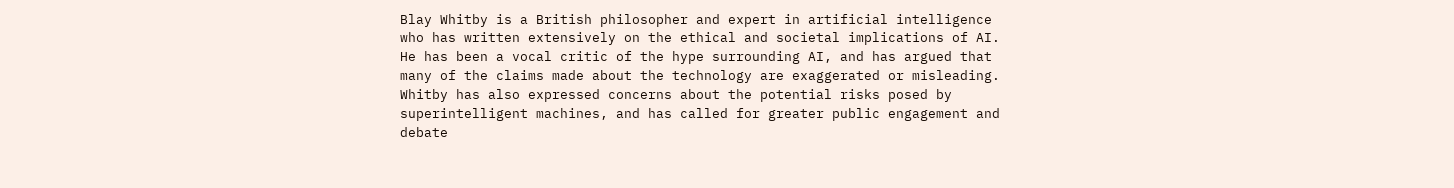Blay Whitby is a British philosopher and expert in artificial intelligence who has written extensively on the ethical and societal implications of AI. He has been a vocal critic of the hype surrounding AI, and has argued that many of the claims made about the technology are exaggerated or misleading. Whitby has also expressed concerns about the potential risks posed by superintelligent machines, and has called for greater public engagement and debate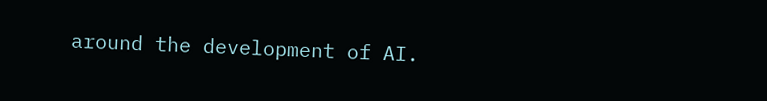around the development of AI.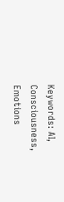Keywords: AI, Consciousness, Emotions